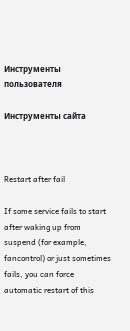Инструменты пользователя

Инструменты сайта



Restart after fail

If some service fails to start after waking up from suspend (for example, fancontrol) or just sometimes fails, you can force automatic restart of this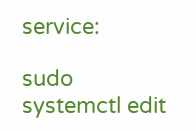service:

sudo systemctl edit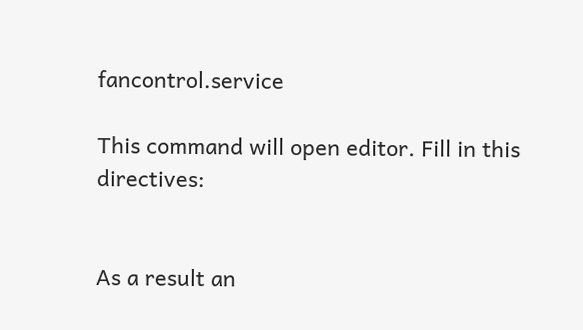fancontrol.service

This command will open editor. Fill in this directives:


As a result an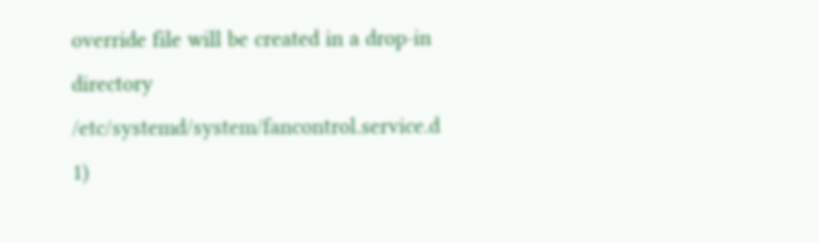override file will be created in a drop-in directory /etc/systemd/system/fancontrol.service.d 1)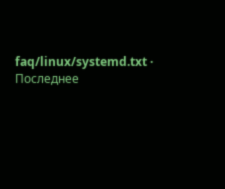faq/linux/systemd.txt · Последнее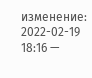изменение: 2022-02-19 18:16 —